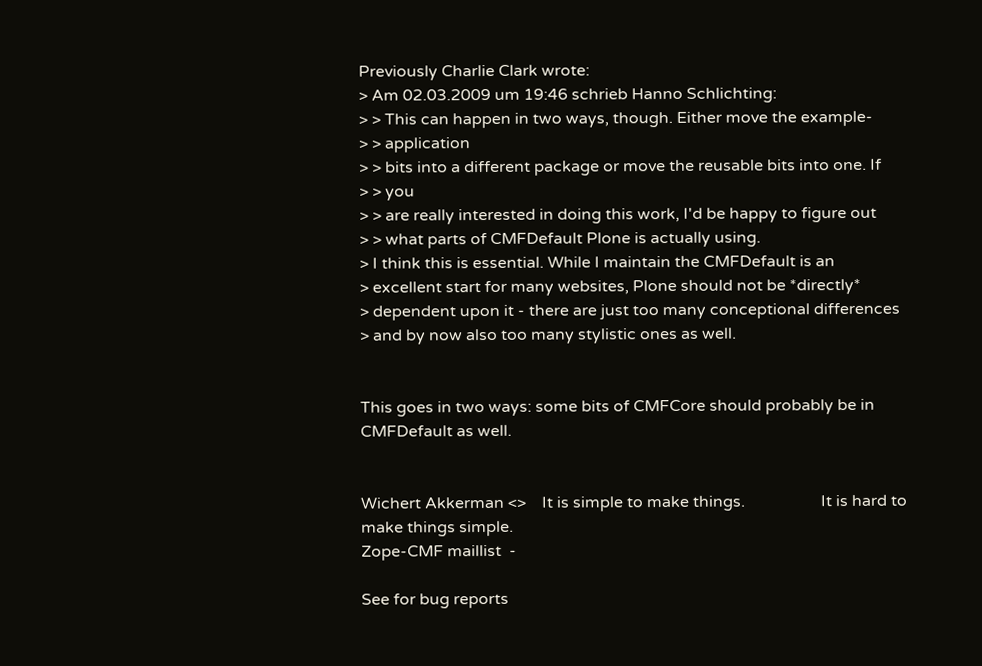Previously Charlie Clark wrote:
> Am 02.03.2009 um 19:46 schrieb Hanno Schlichting:
> > This can happen in two ways, though. Either move the example-
> > application
> > bits into a different package or move the reusable bits into one. If
> > you
> > are really interested in doing this work, I'd be happy to figure out
> > what parts of CMFDefault Plone is actually using.
> I think this is essential. While I maintain the CMFDefault is an
> excellent start for many websites, Plone should not be *directly*
> dependent upon it - there are just too many conceptional differences
> and by now also too many stylistic ones as well.


This goes in two ways: some bits of CMFCore should probably be in
CMFDefault as well.


Wichert Akkerman <>    It is simple to make things.                   It is hard to make things simple.
Zope-CMF maillist  -

See for bug reports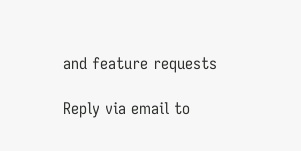and feature requests

Reply via email to